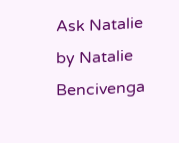Ask Natalie by Natalie Bencivenga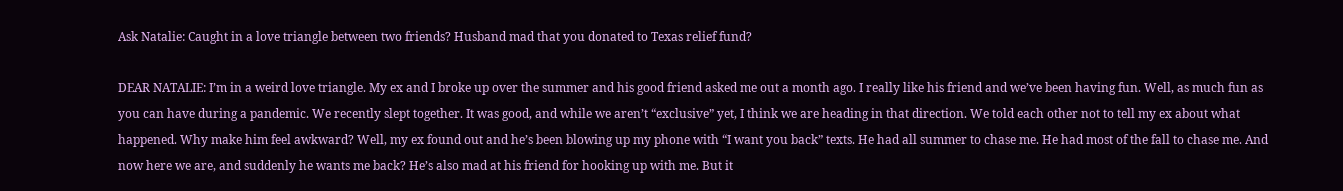Ask Natalie: Caught in a love triangle between two friends? Husband mad that you donated to Texas relief fund?

DEAR NATALIE: I’m in a weird love triangle. My ex and I broke up over the summer and his good friend asked me out a month ago. I really like his friend and we’ve been having fun. Well, as much fun as you can have during a pandemic. We recently slept together. It was good, and while we aren’t “exclusive” yet, I think we are heading in that direction. We told each other not to tell my ex about what happened. Why make him feel awkward? Well, my ex found out and he’s been blowing up my phone with “I want you back” texts. He had all summer to chase me. He had most of the fall to chase me. And now here we are, and suddenly he wants me back? He’s also mad at his friend for hooking up with me. But it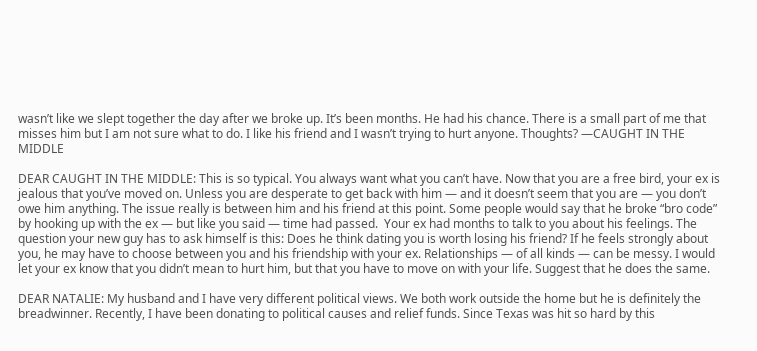wasn’t like we slept together the day after we broke up. It’s been months. He had his chance. There is a small part of me that misses him but I am not sure what to do. I like his friend and I wasn’t trying to hurt anyone. Thoughts? —CAUGHT IN THE MIDDLE

DEAR CAUGHT IN THE MIDDLE: This is so typical. You always want what you can’t have. Now that you are a free bird, your ex is jealous that you’ve moved on. Unless you are desperate to get back with him — and it doesn’t seem that you are — you don’t owe him anything. The issue really is between him and his friend at this point. Some people would say that he broke “bro code” by hooking up with the ex — but like you said — time had passed.  Your ex had months to talk to you about his feelings. The question your new guy has to ask himself is this: Does he think dating you is worth losing his friend? If he feels strongly about you, he may have to choose between you and his friendship with your ex. Relationships — of all kinds — can be messy. I would let your ex know that you didn’t mean to hurt him, but that you have to move on with your life. Suggest that he does the same.

DEAR NATALIE: My husband and I have very different political views. We both work outside the home but he is definitely the breadwinner. Recently, I have been donating to political causes and relief funds. Since Texas was hit so hard by this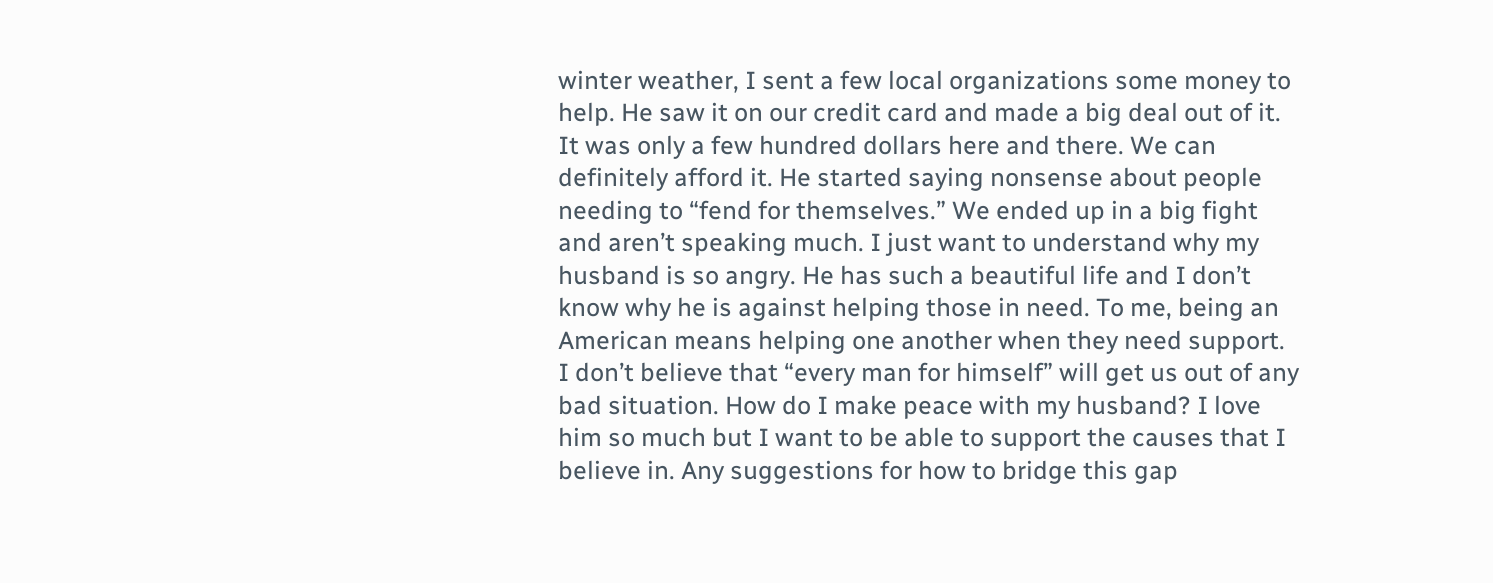winter weather, I sent a few local organizations some money to help. He saw it on our credit card and made a big deal out of it. It was only a few hundred dollars here and there. We can definitely afford it. He started saying nonsense about people needing to “fend for themselves.” We ended up in a big fight and aren’t speaking much. I just want to understand why my husband is so angry. He has such a beautiful life and I don’t know why he is against helping those in need. To me, being an American means helping one another when they need support. I don’t believe that “every man for himself” will get us out of any bad situation. How do I make peace with my husband? I love him so much but I want to be able to support the causes that I believe in. Any suggestions for how to bridge this gap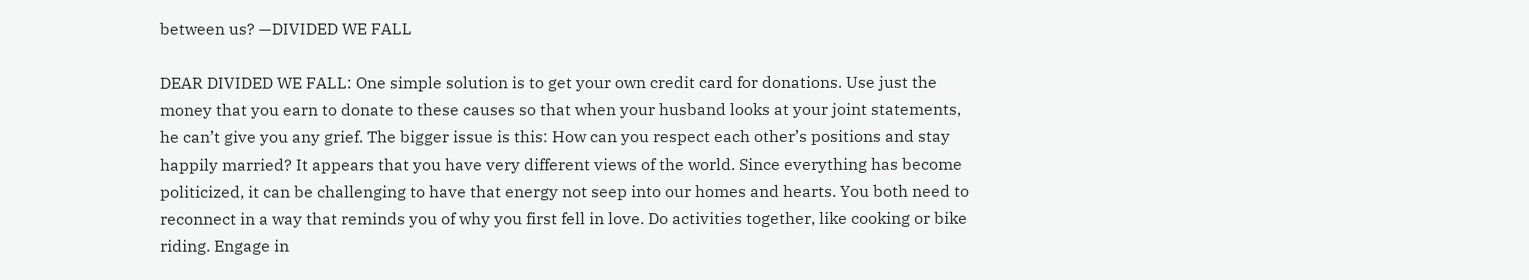between us? —DIVIDED WE FALL

DEAR DIVIDED WE FALL: One simple solution is to get your own credit card for donations. Use just the money that you earn to donate to these causes so that when your husband looks at your joint statements, he can’t give you any grief. The bigger issue is this: How can you respect each other’s positions and stay happily married? It appears that you have very different views of the world. Since everything has become politicized, it can be challenging to have that energy not seep into our homes and hearts. You both need to reconnect in a way that reminds you of why you first fell in love. Do activities together, like cooking or bike riding. Engage in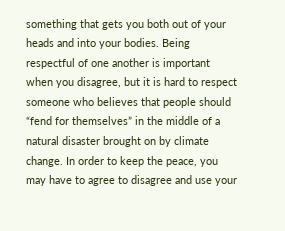something that gets you both out of your heads and into your bodies. Being respectful of one another is important when you disagree, but it is hard to respect someone who believes that people should “fend for themselves” in the middle of a natural disaster brought on by climate change. In order to keep the peace, you may have to agree to disagree and use your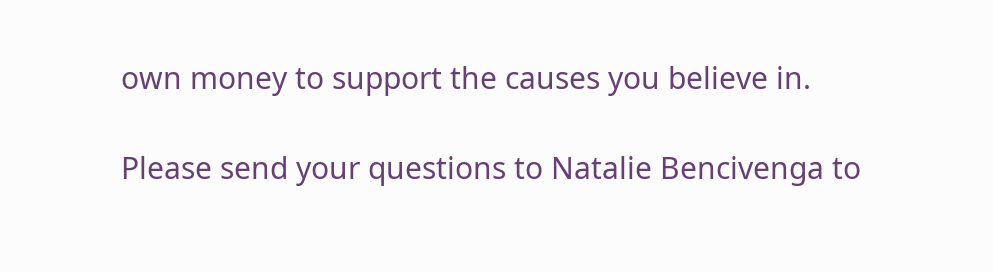own money to support the causes you believe in.

Please send your questions to Natalie Bencivenga to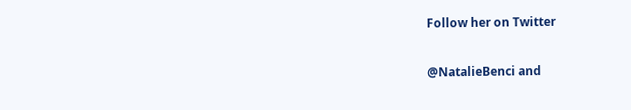Follow her on Twitter

@NatalieBenci and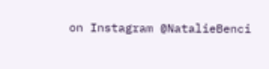on Instagram @NatalieBenci